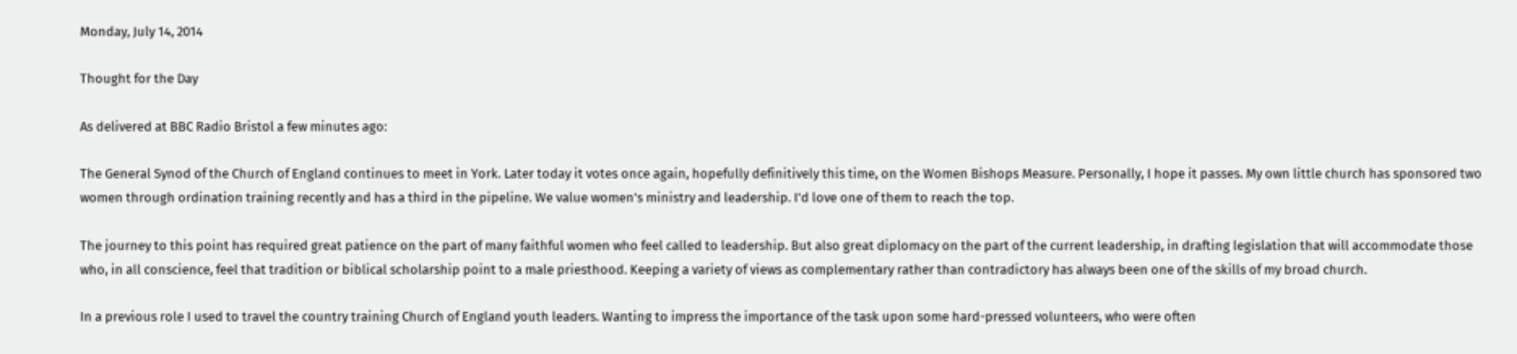Monday, July 14, 2014

Thought for the Day

As delivered at BBC Radio Bristol a few minutes ago:

The General Synod of the Church of England continues to meet in York. Later today it votes once again, hopefully definitively this time, on the Women Bishops Measure. Personally, I hope it passes. My own little church has sponsored two women through ordination training recently and has a third in the pipeline. We value women's ministry and leadership. I'd love one of them to reach the top.

The journey to this point has required great patience on the part of many faithful women who feel called to leadership. But also great diplomacy on the part of the current leadership, in drafting legislation that will accommodate those who, in all conscience, feel that tradition or biblical scholarship point to a male priesthood. Keeping a variety of views as complementary rather than contradictory has always been one of the skills of my broad church.

In a previous role I used to travel the country training Church of England youth leaders. Wanting to impress the importance of the task upon some hard-pressed volunteers, who were often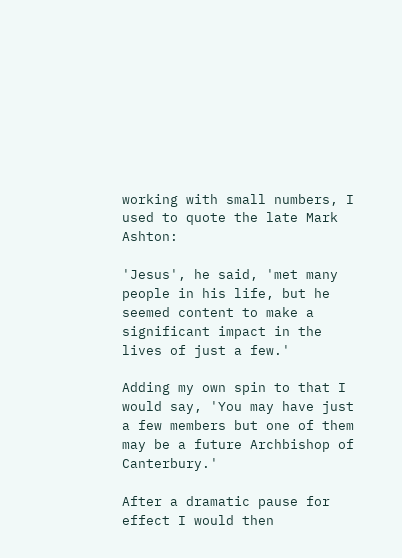working with small numbers, I used to quote the late Mark Ashton:

'Jesus', he said, 'met many people in his life, but he seemed content to make a significant impact in the lives of just a few.'

Adding my own spin to that I would say, 'You may have just a few members but one of them may be a future Archbishop of Canterbury.'

After a dramatic pause for effect I would then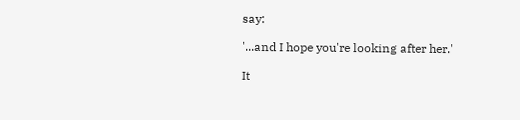say:

'...and I hope you're looking after her.'

It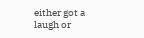either got a laugh or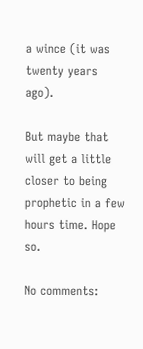a wince (it was twenty years ago).

But maybe that will get a little closer to being prophetic in a few hours time. Hope so.

No comments: